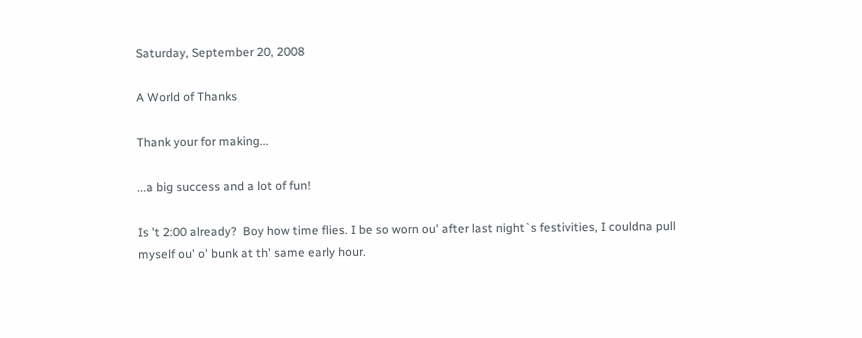Saturday, September 20, 2008

A World of Thanks

Thank your for making...

...a big success and a lot of fun!

Is 't 2:00 already?  Boy how time flies. I be so worn ou' after last night`s festivities, I couldna pull myself ou' o' bunk at th' same early hour.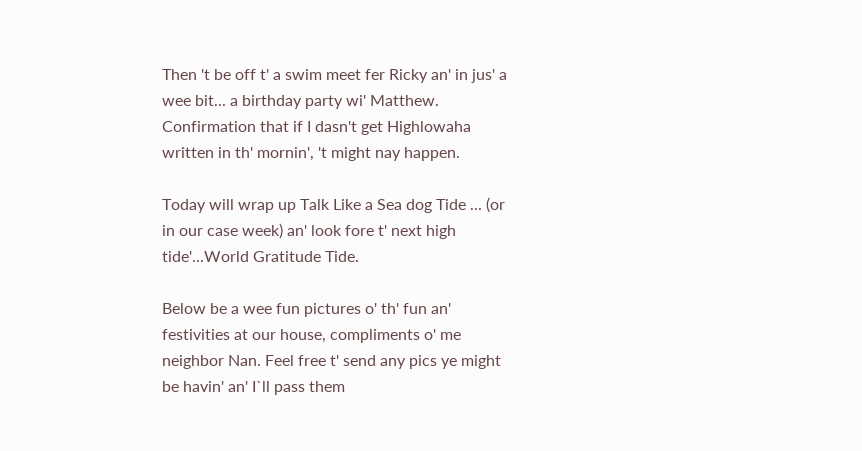Then 't be off t' a swim meet fer Ricky an' in jus' a wee bit... a birthday party wi' Matthew. Confirmation that if I dasn't get Highlowaha written in th' mornin', 't might nay happen.

Today will wrap up Talk Like a Sea dog Tide ... (or in our case week) an' look fore t' next high tide'...World Gratitude Tide.

Below be a wee fun pictures o' th' fun an' festivities at our house, compliments o' me neighbor Nan. Feel free t' send any pics ye might be havin' an' I`ll pass them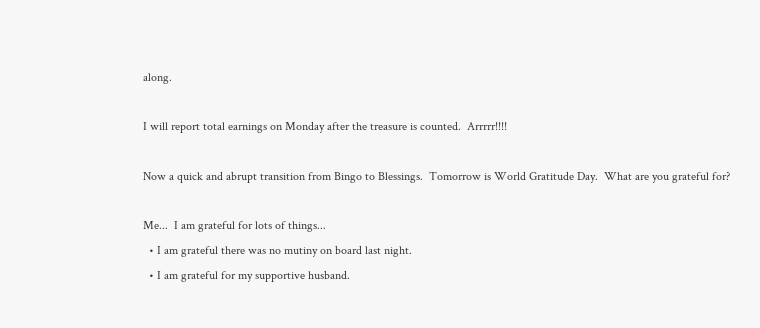along.

I will report total earnings on Monday after the treasure is counted.  Arrrrr!!!!

Now a quick and abrupt transition from Bingo to Blessings.  Tomorrow is World Gratitude Day.  What are you grateful for?

Me...  I am grateful for lots of things...
  • I am grateful there was no mutiny on board last night.
  • I am grateful for my supportive husband.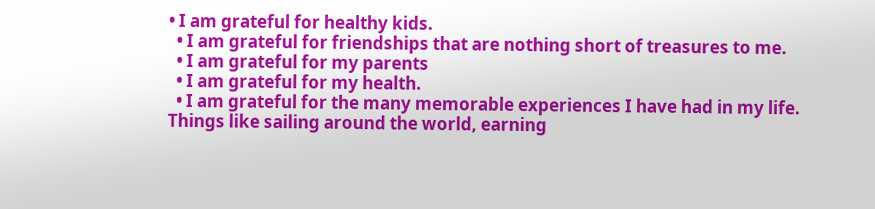• I am grateful for healthy kids.
  • I am grateful for friendships that are nothing short of treasures to me.
  • I am grateful for my parents
  • I am grateful for my health.
  • I am grateful for the many memorable experiences I have had in my life.  Things like sailing around the world, earning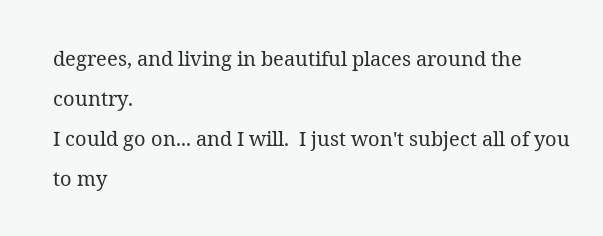degrees, and living in beautiful places around the country.
I could go on... and I will.  I just won't subject all of you to my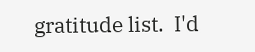gratitude list.  I'd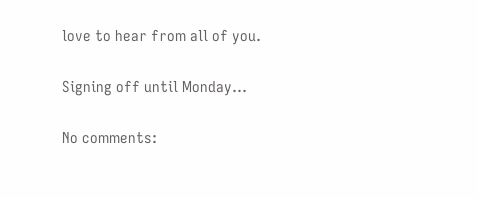love to hear from all of you.

Signing off until Monday...

No comments: